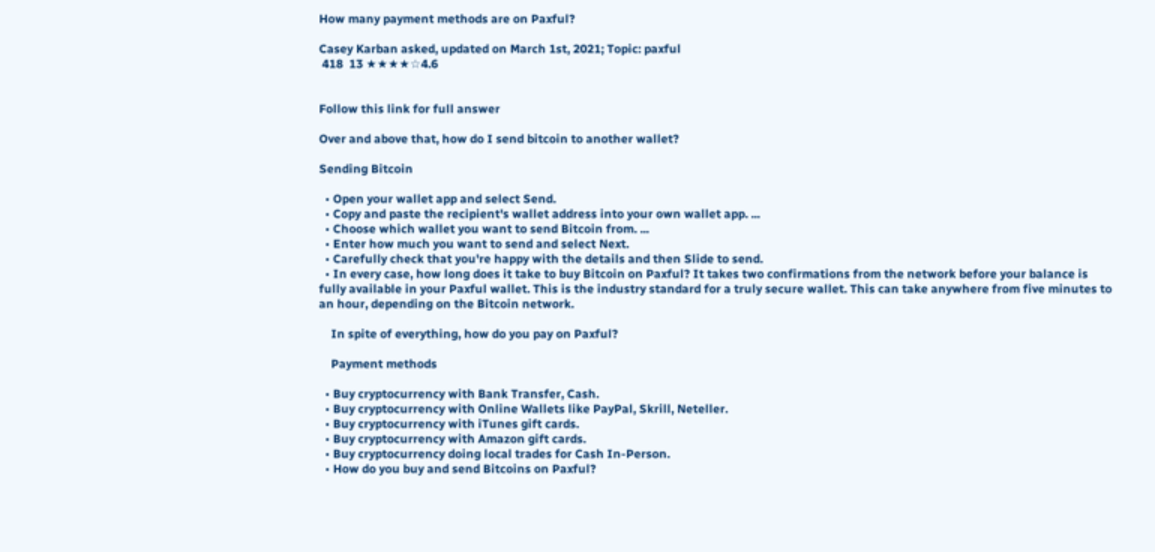How many payment methods are on Paxful?

Casey Karban asked, updated on March 1st, 2021; Topic: paxful
 418  13 ★★★★☆4.6


Follow this link for full answer

Over and above that, how do I send bitcoin to another wallet?

Sending Bitcoin

  • Open your wallet app and select Send.
  • Copy and paste the recipient's wallet address into your own wallet app. ...
  • Choose which wallet you want to send Bitcoin from. ...
  • Enter how much you want to send and select Next.
  • Carefully check that you're happy with the details and then Slide to send.
  • In every case, how long does it take to buy Bitcoin on Paxful? It takes two confirmations from the network before your balance is fully available in your Paxful wallet. This is the industry standard for a truly secure wallet. This can take anywhere from five minutes to an hour, depending on the Bitcoin network.

    In spite of everything, how do you pay on Paxful?

    Payment methods

  • Buy cryptocurrency with Bank Transfer, Cash.
  • Buy cryptocurrency with Online Wallets like PayPal, Skrill, Neteller.
  • Buy cryptocurrency with iTunes gift cards.
  • Buy cryptocurrency with Amazon gift cards.
  • Buy cryptocurrency doing local trades for Cash In-Person.
  • How do you buy and send Bitcoins on Paxful?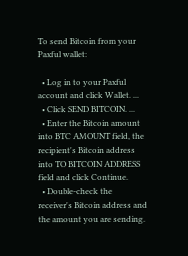To send Bitcoin from your Paxful wallet:

  • Log in to your Paxful account and click Wallet. ...
  • Click SEND BITCOIN. ...
  • Enter the Bitcoin amount into BTC AMOUNT field, the recipient's Bitcoin address into TO BITCOIN ADDRESS field and click Continue.
  • Double-check the receiver's Bitcoin address and the amount you are sending.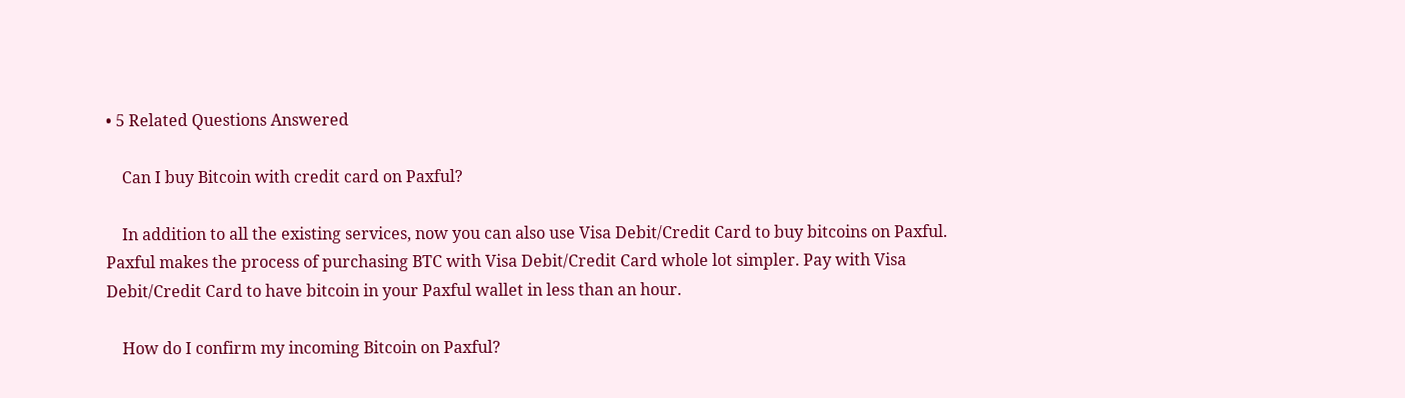• 5 Related Questions Answered

    Can I buy Bitcoin with credit card on Paxful?

    In addition to all the existing services, now you can also use Visa Debit/Credit Card to buy bitcoins on Paxful. Paxful makes the process of purchasing BTC with Visa Debit/Credit Card whole lot simpler. Pay with Visa Debit/Credit Card to have bitcoin in your Paxful wallet in less than an hour.

    How do I confirm my incoming Bitcoin on Paxful?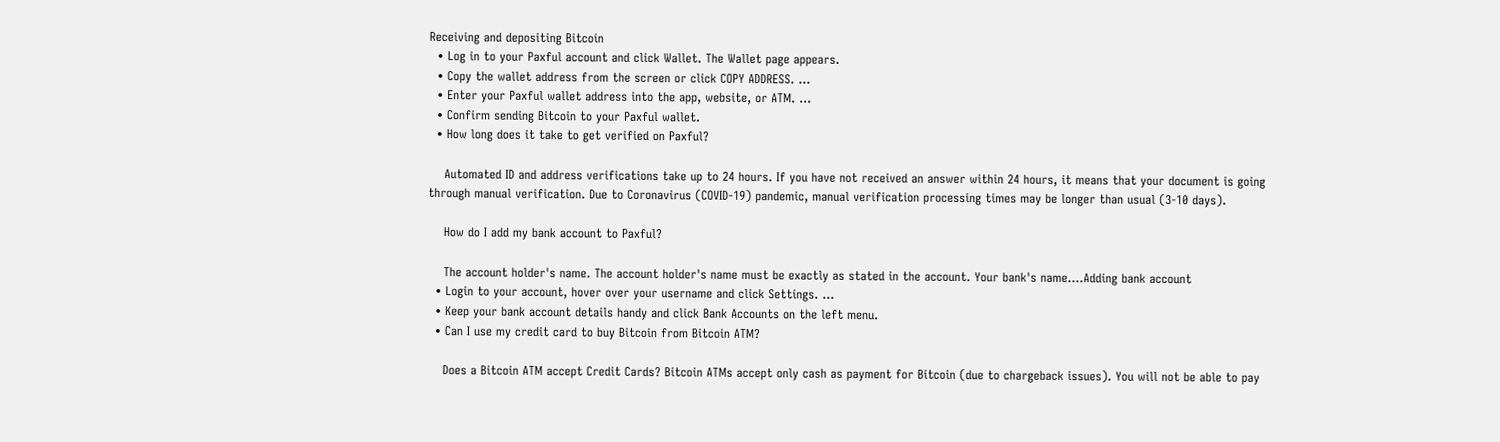Receiving and depositing Bitcoin
  • Log in to your Paxful account and click Wallet. The Wallet page appears.
  • Copy the wallet address from the screen or click COPY ADDRESS. ...
  • Enter your Paxful wallet address into the app, website, or ATM. ...
  • Confirm sending Bitcoin to your Paxful wallet.
  • How long does it take to get verified on Paxful?

    Automated ID and address verifications take up to 24 hours. If you have not received an answer within 24 hours, it means that your document is going through manual verification. Due to Coronavirus (COVID-19) pandemic, manual verification processing times may be longer than usual (3-10 days).

    How do I add my bank account to Paxful?

    The account holder's name. The account holder's name must be exactly as stated in the account. Your bank's name....Adding bank account
  • Login to your account, hover over your username and click Settings. ...
  • Keep your bank account details handy and click Bank Accounts on the left menu.
  • Can I use my credit card to buy Bitcoin from Bitcoin ATM?

    Does a Bitcoin ATM accept Credit Cards? Bitcoin ATMs accept only cash as payment for Bitcoin (due to chargeback issues). You will not be able to pay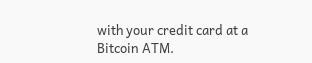with your credit card at a Bitcoin ATM.